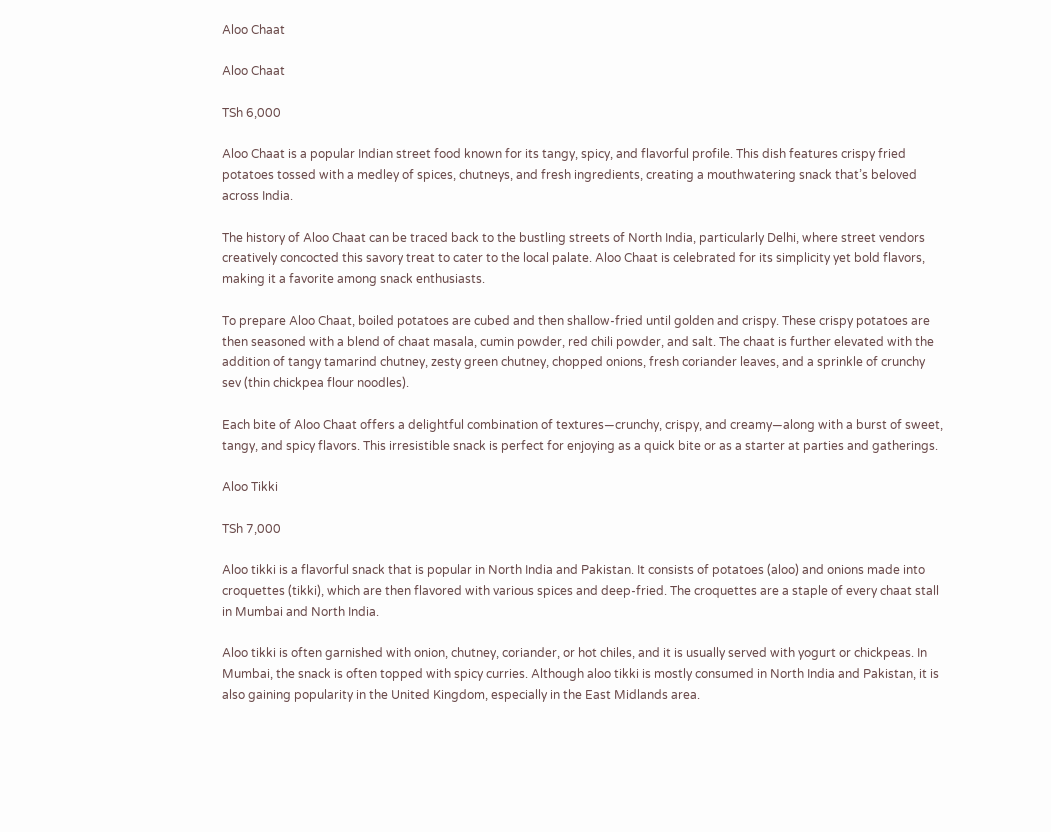Aloo Chaat

Aloo Chaat

TSh 6,000

Aloo Chaat is a popular Indian street food known for its tangy, spicy, and flavorful profile. This dish features crispy fried potatoes tossed with a medley of spices, chutneys, and fresh ingredients, creating a mouthwatering snack that’s beloved across India.

The history of Aloo Chaat can be traced back to the bustling streets of North India, particularly Delhi, where street vendors creatively concocted this savory treat to cater to the local palate. Aloo Chaat is celebrated for its simplicity yet bold flavors, making it a favorite among snack enthusiasts.

To prepare Aloo Chaat, boiled potatoes are cubed and then shallow-fried until golden and crispy. These crispy potatoes are then seasoned with a blend of chaat masala, cumin powder, red chili powder, and salt. The chaat is further elevated with the addition of tangy tamarind chutney, zesty green chutney, chopped onions, fresh coriander leaves, and a sprinkle of crunchy sev (thin chickpea flour noodles).

Each bite of Aloo Chaat offers a delightful combination of textures—crunchy, crispy, and creamy—along with a burst of sweet, tangy, and spicy flavors. This irresistible snack is perfect for enjoying as a quick bite or as a starter at parties and gatherings.

Aloo Tikki

TSh 7,000

Aloo tikki is a flavorful snack that is popular in North India and Pakistan. It consists of potatoes (aloo) and onions made into croquettes (tikki), which are then flavored with various spices and deep-fried. The croquettes are a staple of every chaat stall in Mumbai and North India.

Aloo tikki is often garnished with onion, chutney, coriander, or hot chiles, and it is usually served with yogurt or chickpeas. In Mumbai, the snack is often topped with spicy curries. Although aloo tikki is mostly consumed in North India and Pakistan, it is also gaining popularity in the United Kingdom, especially in the East Midlands area.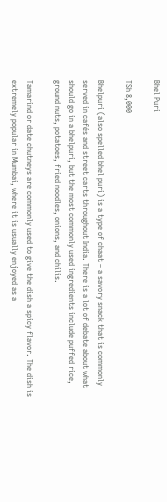Bhel Puri

TSh 8,000

Bhelpuri (also spelled bhel puri) is a type of chaat – a savory snack that is commonly served in cafés and street carts throughout India. There is a lot of debate about what should go in a bhelpuri, but the most commonly used ingredients include puffed rice, ground nuts, potatoes, fried noodles, onions, and chilis.

Tamarind or date chutneys are commonly used to give the dish a spicy flavor. The dish is extremely popular in Mumbai, where it is usually enjoyed as a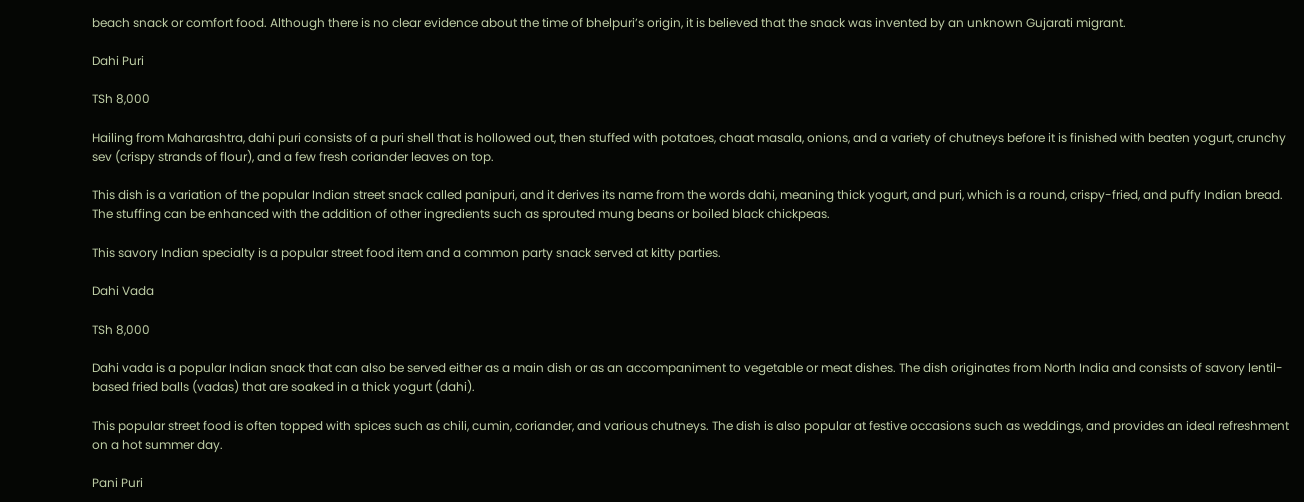beach snack or comfort food. Although there is no clear evidence about the time of bhelpuri’s origin, it is believed that the snack was invented by an unknown Gujarati migrant.

Dahi Puri

TSh 8,000

Hailing from Maharashtra, dahi puri consists of a puri shell that is hollowed out, then stuffed with potatoes, chaat masala, onions, and a variety of chutneys before it is finished with beaten yogurt, crunchy sev (crispy strands of flour), and a few fresh coriander leaves on top.

This dish is a variation of the popular Indian street snack called panipuri, and it derives its name from the words dahi, meaning thick yogurt, and puri, which is a round, crispy-fried, and puffy Indian bread. The stuffing can be enhanced with the addition of other ingredients such as sprouted mung beans or boiled black chickpeas.

This savory Indian specialty is a popular street food item and a common party snack served at kitty parties.

Dahi Vada

TSh 8,000

Dahi vada is a popular Indian snack that can also be served either as a main dish or as an accompaniment to vegetable or meat dishes. The dish originates from North India and consists of savory lentil-based fried balls (vadas) that are soaked in a thick yogurt (dahi).

This popular street food is often topped with spices such as chili, cumin, coriander, and various chutneys. The dish is also popular at festive occasions such as weddings, and provides an ideal refreshment on a hot summer day.

Pani Puri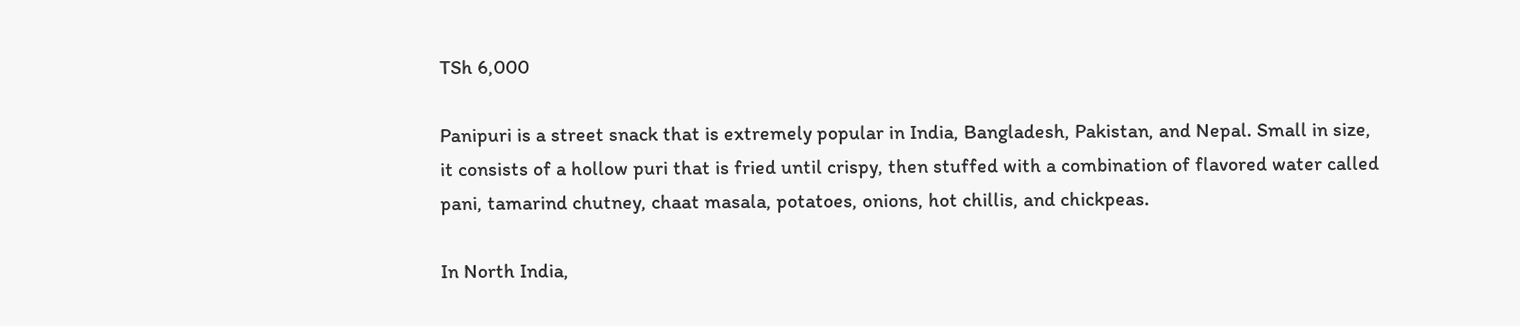TSh 6,000

Panipuri is a street snack that is extremely popular in India, Bangladesh, Pakistan, and Nepal. Small in size, it consists of a hollow puri that is fried until crispy, then stuffed with a combination of flavored water called pani, tamarind chutney, chaat masala, potatoes, onions, hot chillis, and chickpeas.

In North India,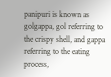panipuri is known as golgappa, gol referring to the crispy shell, and gappa referring to the eating process,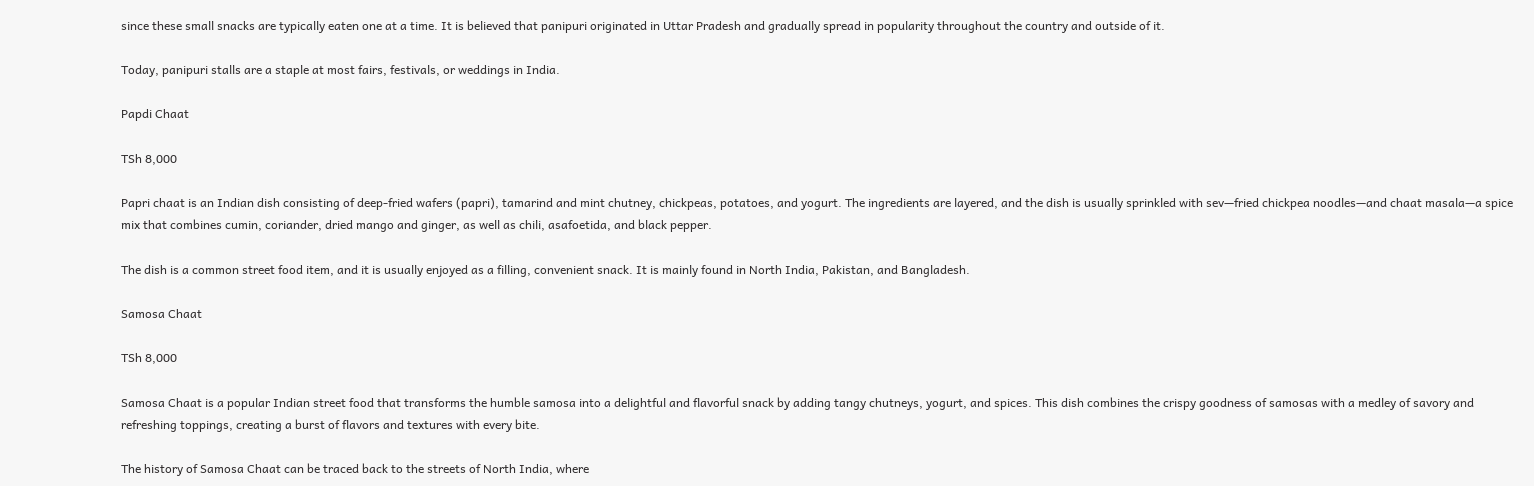since these small snacks are typically eaten one at a time. It is believed that panipuri originated in Uttar Pradesh and gradually spread in popularity throughout the country and outside of it.

Today, panipuri stalls are a staple at most fairs, festivals, or weddings in India.

Papdi Chaat

TSh 8,000

Papri chaat is an Indian dish consisting of deep-fried wafers (papri), tamarind and mint chutney, chickpeas, potatoes, and yogurt. The ingredients are layered, and the dish is usually sprinkled with sev—fried chickpea noodles—and chaat masala—a spice mix that combines cumin, coriander, dried mango and ginger, as well as chili, asafoetida, and black pepper.

The dish is a common street food item, and it is usually enjoyed as a filling, convenient snack. It is mainly found in North India, Pakistan, and Bangladesh.

Samosa Chaat

TSh 8,000

Samosa Chaat is a popular Indian street food that transforms the humble samosa into a delightful and flavorful snack by adding tangy chutneys, yogurt, and spices. This dish combines the crispy goodness of samosas with a medley of savory and refreshing toppings, creating a burst of flavors and textures with every bite.

The history of Samosa Chaat can be traced back to the streets of North India, where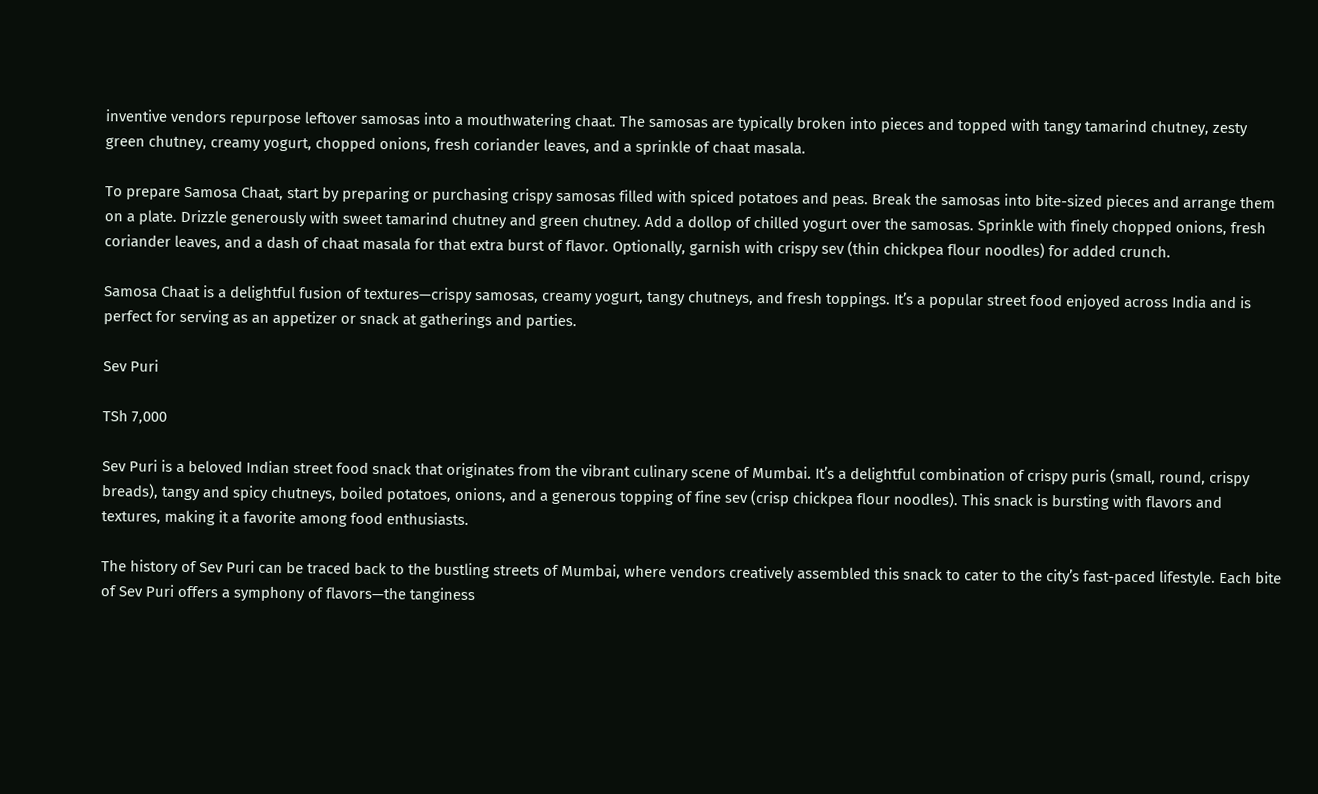inventive vendors repurpose leftover samosas into a mouthwatering chaat. The samosas are typically broken into pieces and topped with tangy tamarind chutney, zesty green chutney, creamy yogurt, chopped onions, fresh coriander leaves, and a sprinkle of chaat masala.

To prepare Samosa Chaat, start by preparing or purchasing crispy samosas filled with spiced potatoes and peas. Break the samosas into bite-sized pieces and arrange them on a plate. Drizzle generously with sweet tamarind chutney and green chutney. Add a dollop of chilled yogurt over the samosas. Sprinkle with finely chopped onions, fresh coriander leaves, and a dash of chaat masala for that extra burst of flavor. Optionally, garnish with crispy sev (thin chickpea flour noodles) for added crunch.

Samosa Chaat is a delightful fusion of textures—crispy samosas, creamy yogurt, tangy chutneys, and fresh toppings. It’s a popular street food enjoyed across India and is perfect for serving as an appetizer or snack at gatherings and parties.

Sev Puri

TSh 7,000

Sev Puri is a beloved Indian street food snack that originates from the vibrant culinary scene of Mumbai. It’s a delightful combination of crispy puris (small, round, crispy breads), tangy and spicy chutneys, boiled potatoes, onions, and a generous topping of fine sev (crisp chickpea flour noodles). This snack is bursting with flavors and textures, making it a favorite among food enthusiasts.

The history of Sev Puri can be traced back to the bustling streets of Mumbai, where vendors creatively assembled this snack to cater to the city’s fast-paced lifestyle. Each bite of Sev Puri offers a symphony of flavors—the tanginess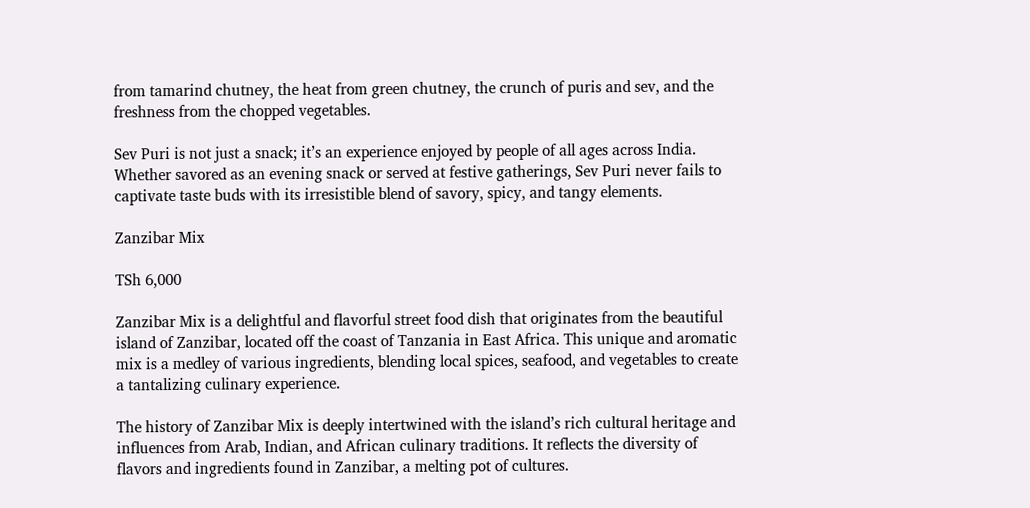from tamarind chutney, the heat from green chutney, the crunch of puris and sev, and the freshness from the chopped vegetables.

Sev Puri is not just a snack; it’s an experience enjoyed by people of all ages across India. Whether savored as an evening snack or served at festive gatherings, Sev Puri never fails to captivate taste buds with its irresistible blend of savory, spicy, and tangy elements.

Zanzibar Mix

TSh 6,000

Zanzibar Mix is a delightful and flavorful street food dish that originates from the beautiful island of Zanzibar, located off the coast of Tanzania in East Africa. This unique and aromatic mix is a medley of various ingredients, blending local spices, seafood, and vegetables to create a tantalizing culinary experience.

The history of Zanzibar Mix is deeply intertwined with the island’s rich cultural heritage and influences from Arab, Indian, and African culinary traditions. It reflects the diversity of flavors and ingredients found in Zanzibar, a melting pot of cultures.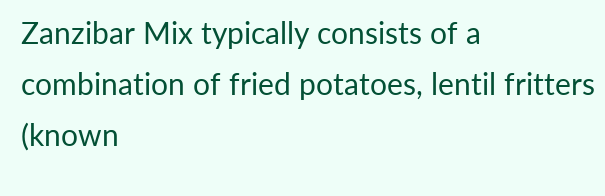Zanzibar Mix typically consists of a combination of fried potatoes, lentil fritters (known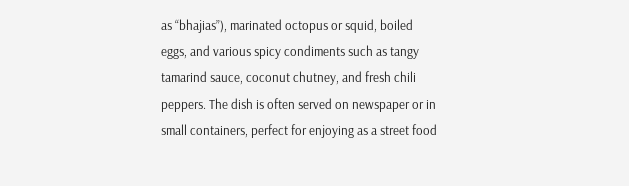as “bhajias”), marinated octopus or squid, boiled eggs, and various spicy condiments such as tangy tamarind sauce, coconut chutney, and fresh chili peppers. The dish is often served on newspaper or in small containers, perfect for enjoying as a street food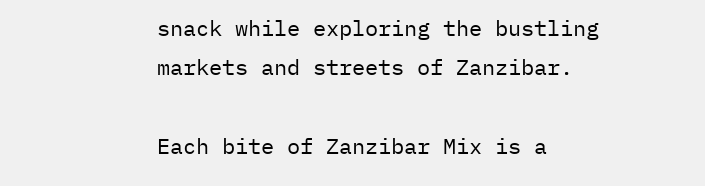snack while exploring the bustling markets and streets of Zanzibar.

Each bite of Zanzibar Mix is a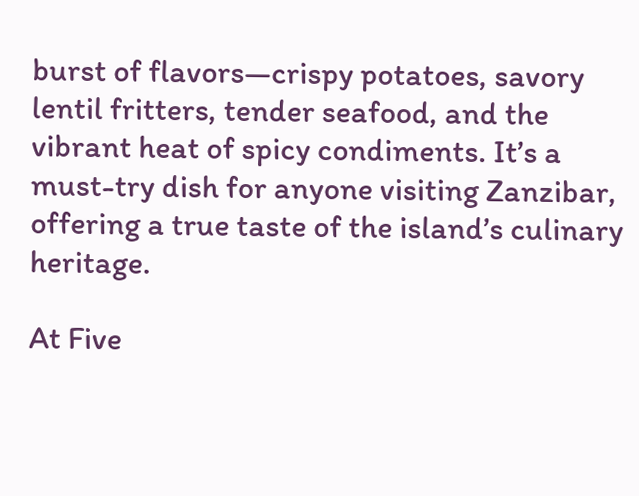burst of flavors—crispy potatoes, savory lentil fritters, tender seafood, and the vibrant heat of spicy condiments. It’s a must-try dish for anyone visiting Zanzibar, offering a true taste of the island’s culinary heritage.

At Five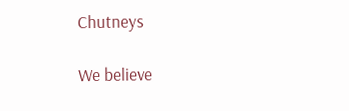Chutneys

We believe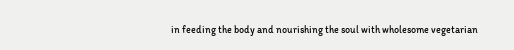in feeding the body and nourishing the soul with wholesome vegetarian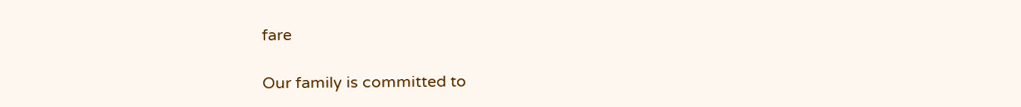fare

Our family is committed to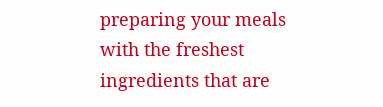preparing your meals with the freshest ingredients that are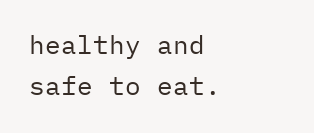healthy and safe to eat.